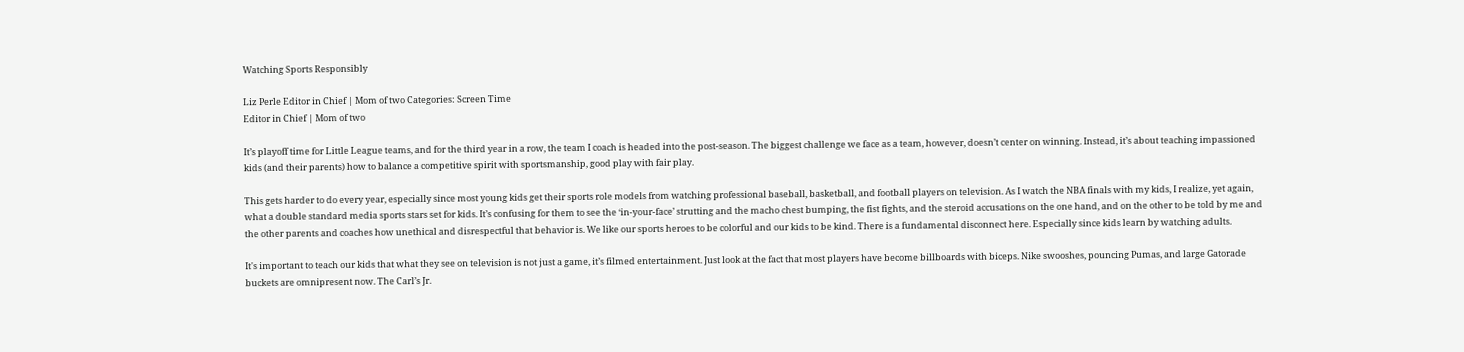Watching Sports Responsibly

Liz Perle Editor in Chief | Mom of two Categories: Screen Time
Editor in Chief | Mom of two

It’s playoff time for Little League teams, and for the third year in a row, the team I coach is headed into the post-season. The biggest challenge we face as a team, however, doesn’t center on winning. Instead, it’s about teaching impassioned kids (and their parents) how to balance a competitive spirit with sportsmanship, good play with fair play.

This gets harder to do every year, especially since most young kids get their sports role models from watching professional baseball, basketball, and football players on television. As I watch the NBA finals with my kids, I realize, yet again, what a double standard media sports stars set for kids. It’s confusing for them to see the ‘in-your-face’ strutting and the macho chest bumping, the fist fights, and the steroid accusations on the one hand, and on the other to be told by me and the other parents and coaches how unethical and disrespectful that behavior is. We like our sports heroes to be colorful and our kids to be kind. There is a fundamental disconnect here. Especially since kids learn by watching adults.

It's important to teach our kids that what they see on television is not just a game, it’s filmed entertainment. Just look at the fact that most players have become billboards with biceps. Nike swooshes, pouncing Pumas, and large Gatorade buckets are omnipresent now. The Carl’s Jr.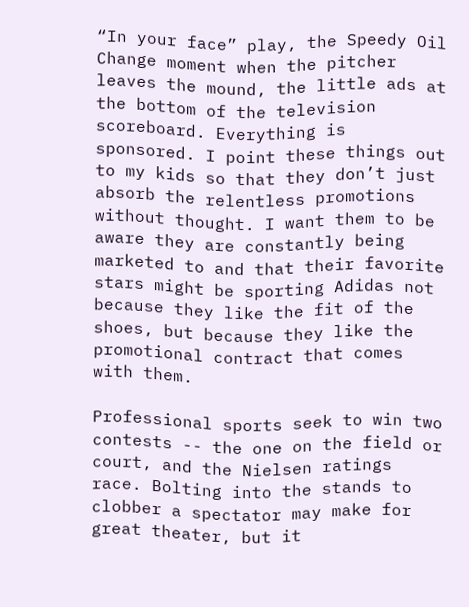“In your face” play, the Speedy Oil Change moment when the pitcher leaves the mound, the little ads at the bottom of the television scoreboard. Everything is sponsored. I point these things out to my kids so that they don’t just absorb the relentless promotions without thought. I want them to be aware they are constantly being marketed to and that their favorite stars might be sporting Adidas not because they like the fit of the shoes, but because they like the promotional contract that comes with them.

Professional sports seek to win two contests -- the one on the field or court, and the Nielsen ratings race. Bolting into the stands to clobber a spectator may make for great theater, but it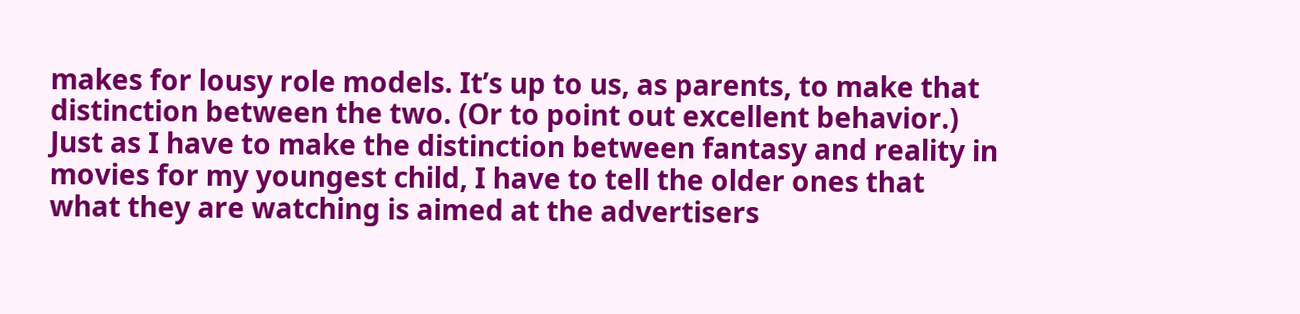makes for lousy role models. It’s up to us, as parents, to make that distinction between the two. (Or to point out excellent behavior.) Just as I have to make the distinction between fantasy and reality in movies for my youngest child, I have to tell the older ones that what they are watching is aimed at the advertisers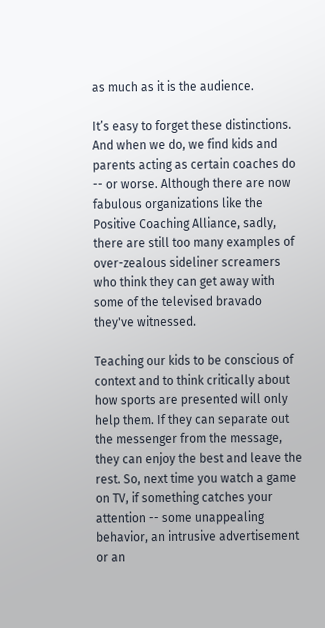as much as it is the audience.

It’s easy to forget these distinctions. And when we do, we find kids and parents acting as certain coaches do -- or worse. Although there are now fabulous organizations like the Positive Coaching Alliance, sadly, there are still too many examples of over-zealous sideliner screamers who think they can get away with some of the televised bravado they've witnessed.

Teaching our kids to be conscious of context and to think critically about how sports are presented will only help them. If they can separate out the messenger from the message, they can enjoy the best and leave the rest. So, next time you watch a game on TV, if something catches your attention -- some unappealing behavior, an intrusive advertisement or an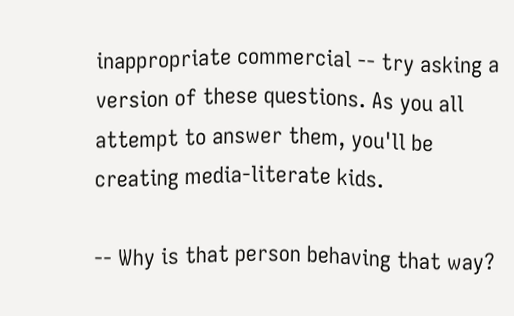inappropriate commercial -- try asking a version of these questions. As you all attempt to answer them, you'll be creating media-literate kids.

-- Why is that person behaving that way?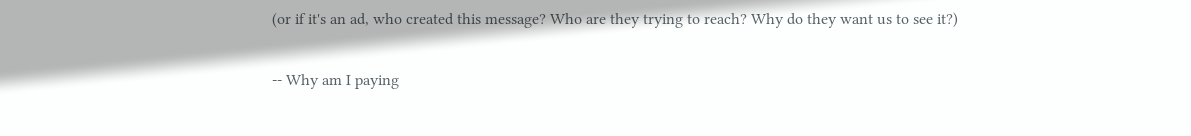(or if it's an ad, who created this message? Who are they trying to reach? Why do they want us to see it?)

-- Why am I paying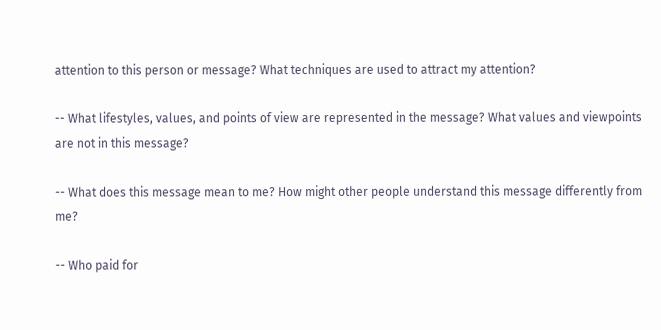attention to this person or message? What techniques are used to attract my attention?

-- What lifestyles, values, and points of view are represented in the message? What values and viewpoints are not in this message?

-- What does this message mean to me? How might other people understand this message differently from me?

-- Who paid for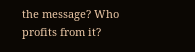the message? Who profits from it?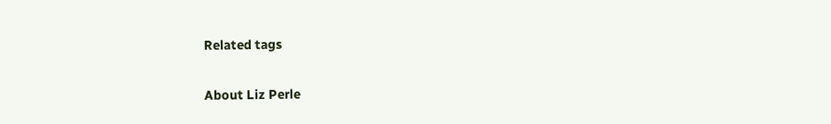Related tags

About Liz Perle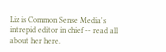Liz is Common Sense Media's intrepid editor in chief -- read all about her here.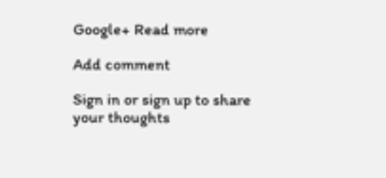Google+ Read more

Add comment

Sign in or sign up to share your thoughts